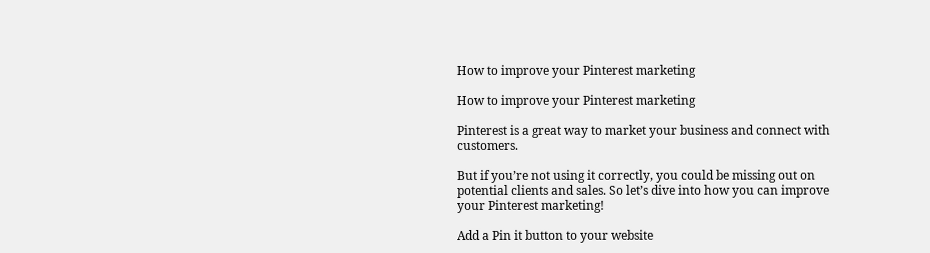How to improve your Pinterest marketing

How to improve your Pinterest marketing

Pinterest is a great way to market your business and connect with customers.

But if you’re not using it correctly, you could be missing out on potential clients and sales. So let’s dive into how you can improve your Pinterest marketing!

Add a Pin it button to your website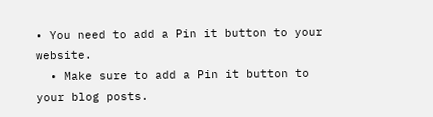• You need to add a Pin it button to your website.
  • Make sure to add a Pin it button to your blog posts.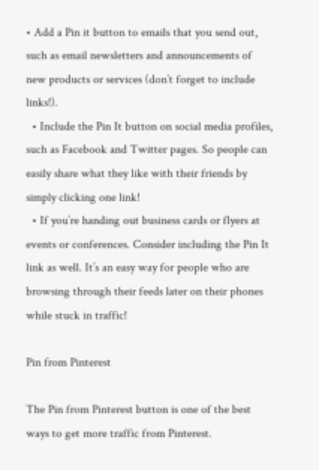• Add a Pin it button to emails that you send out, such as email newsletters and announcements of new products or services (don’t forget to include links!).
  • Include the Pin It button on social media profiles, such as Facebook and Twitter pages. So people can easily share what they like with their friends by simply clicking one link!
  • If you’re handing out business cards or flyers at events or conferences. Consider including the Pin It link as well. It’s an easy way for people who are browsing through their feeds later on their phones while stuck in traffic!

Pin from Pinterest

The Pin from Pinterest button is one of the best ways to get more traffic from Pinterest.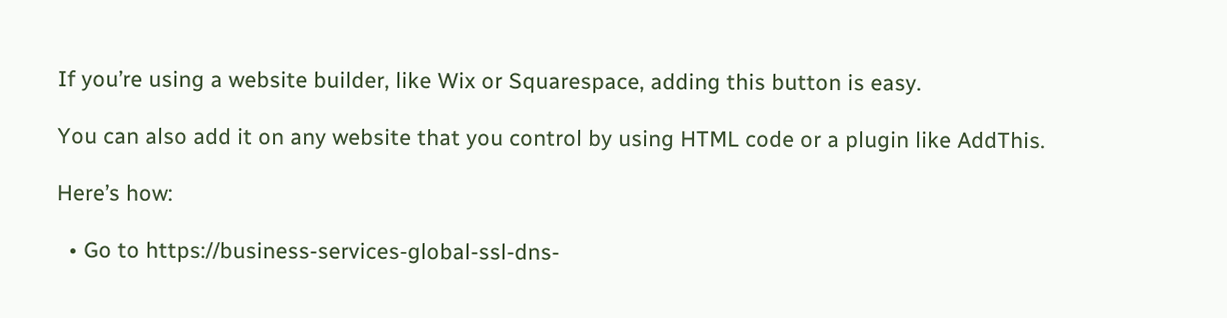If you’re using a website builder, like Wix or Squarespace, adding this button is easy.

You can also add it on any website that you control by using HTML code or a plugin like AddThis.

Here’s how:

  • Go to https://business-services-global-ssl-dns-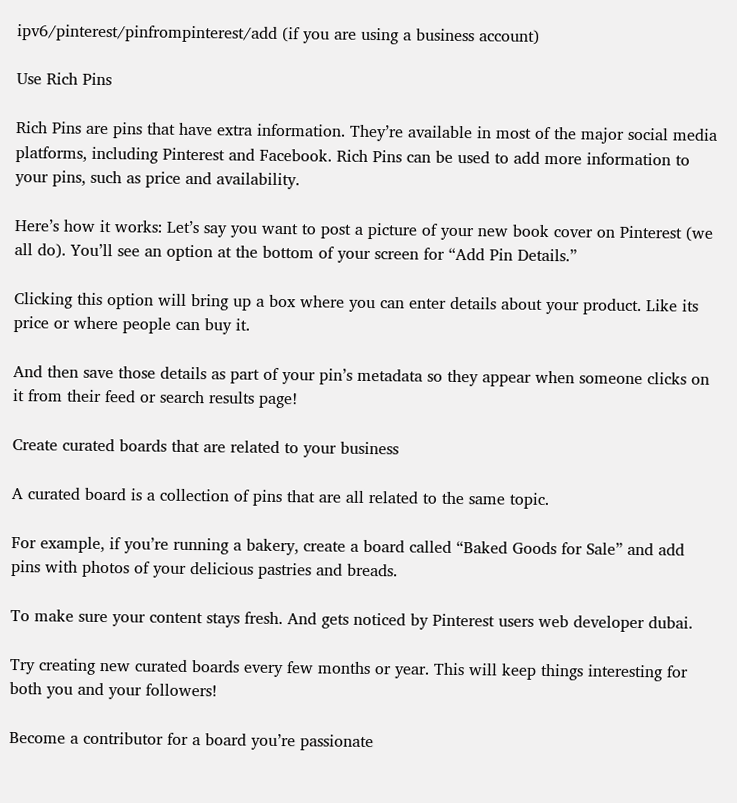ipv6/pinterest/pinfrompinterest/add (if you are using a business account)

Use Rich Pins

Rich Pins are pins that have extra information. They’re available in most of the major social media platforms, including Pinterest and Facebook. Rich Pins can be used to add more information to your pins, such as price and availability.

Here’s how it works: Let’s say you want to post a picture of your new book cover on Pinterest (we all do). You’ll see an option at the bottom of your screen for “Add Pin Details.”

Clicking this option will bring up a box where you can enter details about your product. Like its price or where people can buy it.

And then save those details as part of your pin’s metadata so they appear when someone clicks on it from their feed or search results page!

Create curated boards that are related to your business

A curated board is a collection of pins that are all related to the same topic.

For example, if you’re running a bakery, create a board called “Baked Goods for Sale” and add pins with photos of your delicious pastries and breads.

To make sure your content stays fresh. And gets noticed by Pinterest users web developer dubai.

Try creating new curated boards every few months or year. This will keep things interesting for both you and your followers!

Become a contributor for a board you’re passionate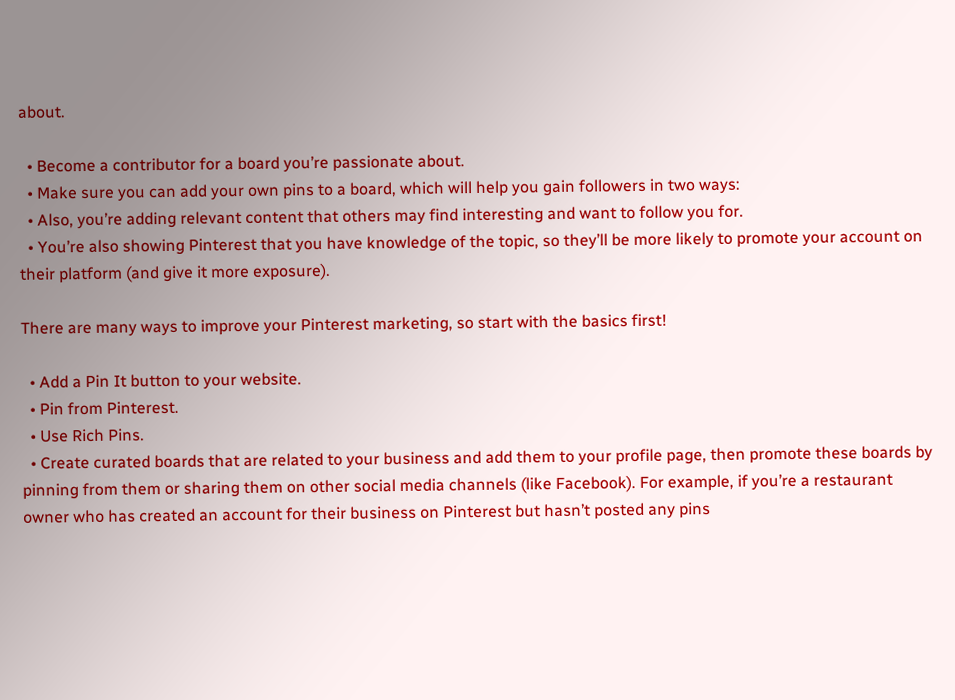about.

  • Become a contributor for a board you’re passionate about.
  • Make sure you can add your own pins to a board, which will help you gain followers in two ways:
  • Also, you’re adding relevant content that others may find interesting and want to follow you for.
  • You’re also showing Pinterest that you have knowledge of the topic, so they’ll be more likely to promote your account on their platform (and give it more exposure).

There are many ways to improve your Pinterest marketing, so start with the basics first!

  • Add a Pin It button to your website.
  • Pin from Pinterest.
  • Use Rich Pins.
  • Create curated boards that are related to your business and add them to your profile page, then promote these boards by pinning from them or sharing them on other social media channels (like Facebook). For example, if you’re a restaurant owner who has created an account for their business on Pinterest but hasn’t posted any pins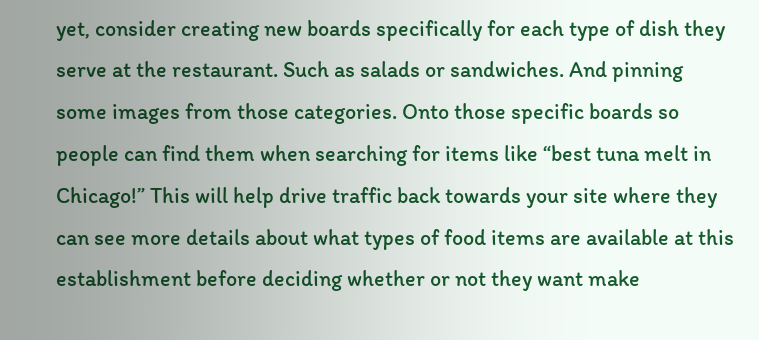yet, consider creating new boards specifically for each type of dish they serve at the restaurant. Such as salads or sandwiches. And pinning some images from those categories. Onto those specific boards so people can find them when searching for items like “best tuna melt in Chicago!” This will help drive traffic back towards your site where they can see more details about what types of food items are available at this establishment before deciding whether or not they want make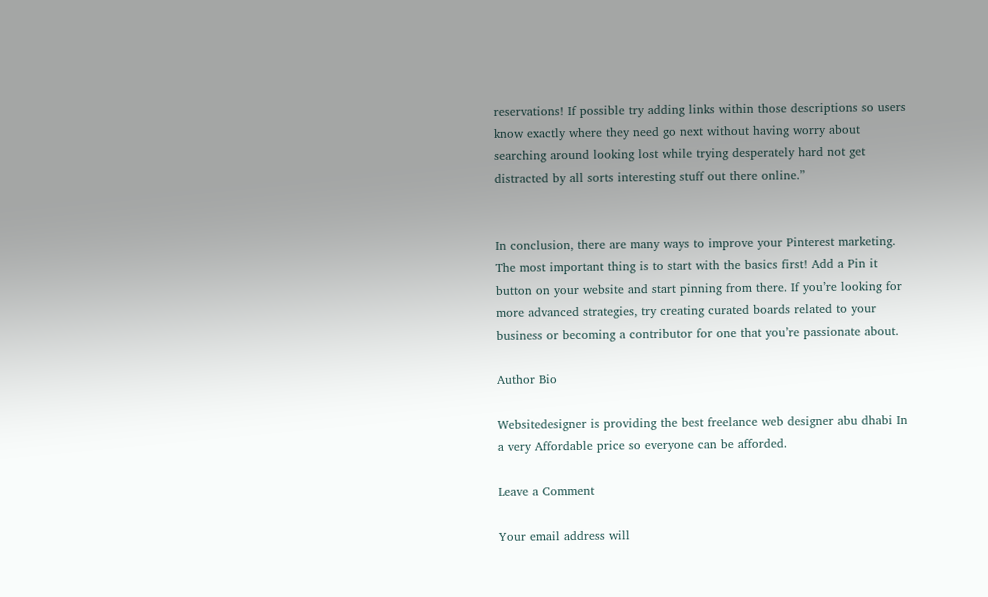reservations! If possible try adding links within those descriptions so users know exactly where they need go next without having worry about searching around looking lost while trying desperately hard not get distracted by all sorts interesting stuff out there online.”


In conclusion, there are many ways to improve your Pinterest marketing. The most important thing is to start with the basics first! Add a Pin it button on your website and start pinning from there. If you’re looking for more advanced strategies, try creating curated boards related to your business or becoming a contributor for one that you’re passionate about.

Author Bio

Websitedesigner is providing the best freelance web designer abu dhabi In a very Affordable price so everyone can be afforded.

Leave a Comment

Your email address will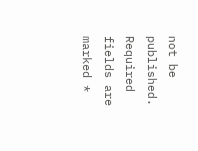not be published. Required fields are marked *